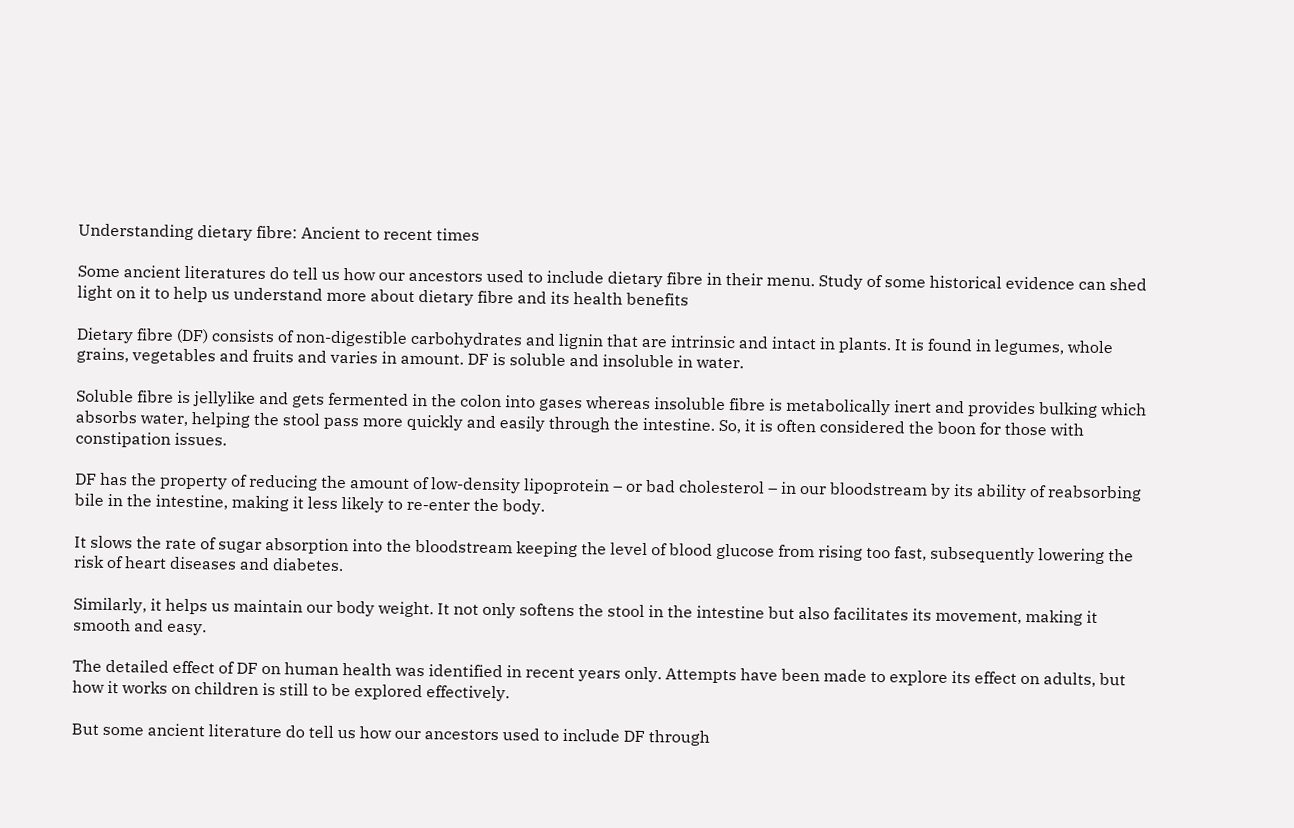Understanding dietary fibre: Ancient to recent times

Some ancient literatures do tell us how our ancestors used to include dietary fibre in their menu. Study of some historical evidence can shed light on it to help us understand more about dietary fibre and its health benefits

Dietary fibre (DF) consists of non-digestible carbohydrates and lignin that are intrinsic and intact in plants. It is found in legumes, whole grains, vegetables and fruits and varies in amount. DF is soluble and insoluble in water.

Soluble fibre is jellylike and gets fermented in the colon into gases whereas insoluble fibre is metabolically inert and provides bulking which absorbs water, helping the stool pass more quickly and easily through the intestine. So, it is often considered the boon for those with constipation issues.

DF has the property of reducing the amount of low-density lipoprotein – or bad cholesterol – in our bloodstream by its ability of reabsorbing bile in the intestine, making it less likely to re-enter the body.

It slows the rate of sugar absorption into the bloodstream keeping the level of blood glucose from rising too fast, subsequently lowering the risk of heart diseases and diabetes.

Similarly, it helps us maintain our body weight. It not only softens the stool in the intestine but also facilitates its movement, making it smooth and easy.

The detailed effect of DF on human health was identified in recent years only. Attempts have been made to explore its effect on adults, but how it works on children is still to be explored effectively.

But some ancient literature do tell us how our ancestors used to include DF through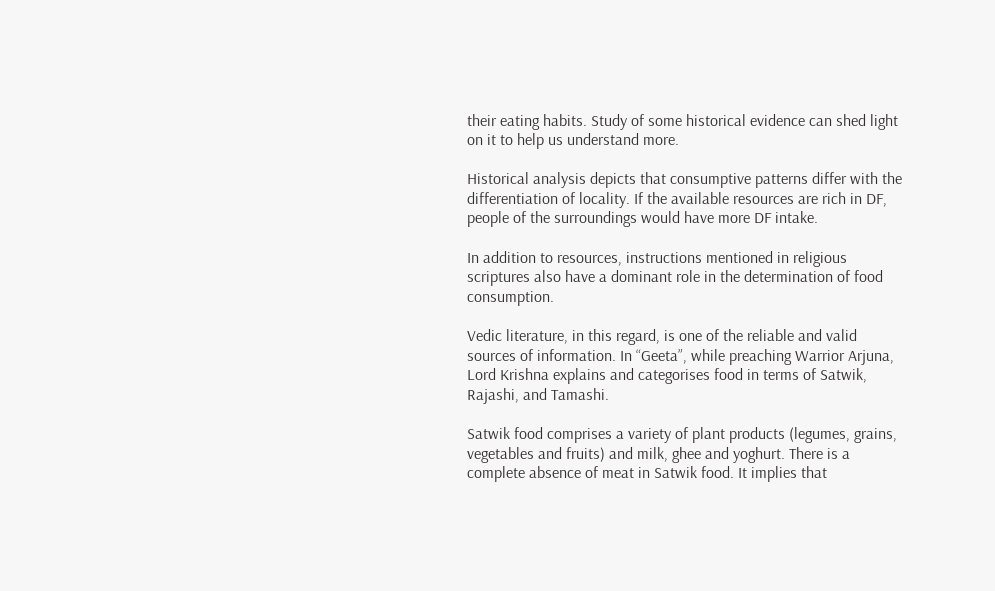their eating habits. Study of some historical evidence can shed light on it to help us understand more.

Historical analysis depicts that consumptive patterns differ with the differentiation of locality. If the available resources are rich in DF, people of the surroundings would have more DF intake.

In addition to resources, instructions mentioned in religious scriptures also have a dominant role in the determination of food consumption.

Vedic literature, in this regard, is one of the reliable and valid sources of information. In “Geeta”, while preaching Warrior Arjuna, Lord Krishna explains and categorises food in terms of Satwik, Rajashi, and Tamashi.

Satwik food comprises a variety of plant products (legumes, grains, vegetables and fruits) and milk, ghee and yoghurt. There is a complete absence of meat in Satwik food. It implies that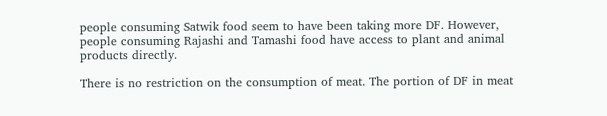people consuming Satwik food seem to have been taking more DF. However, people consuming Rajashi and Tamashi food have access to plant and animal products directly.

There is no restriction on the consumption of meat. The portion of DF in meat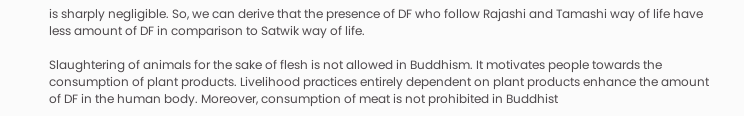is sharply negligible. So, we can derive that the presence of DF who follow Rajashi and Tamashi way of life have less amount of DF in comparison to Satwik way of life.

Slaughtering of animals for the sake of flesh is not allowed in Buddhism. It motivates people towards the consumption of plant products. Livelihood practices entirely dependent on plant products enhance the amount of DF in the human body. Moreover, consumption of meat is not prohibited in Buddhist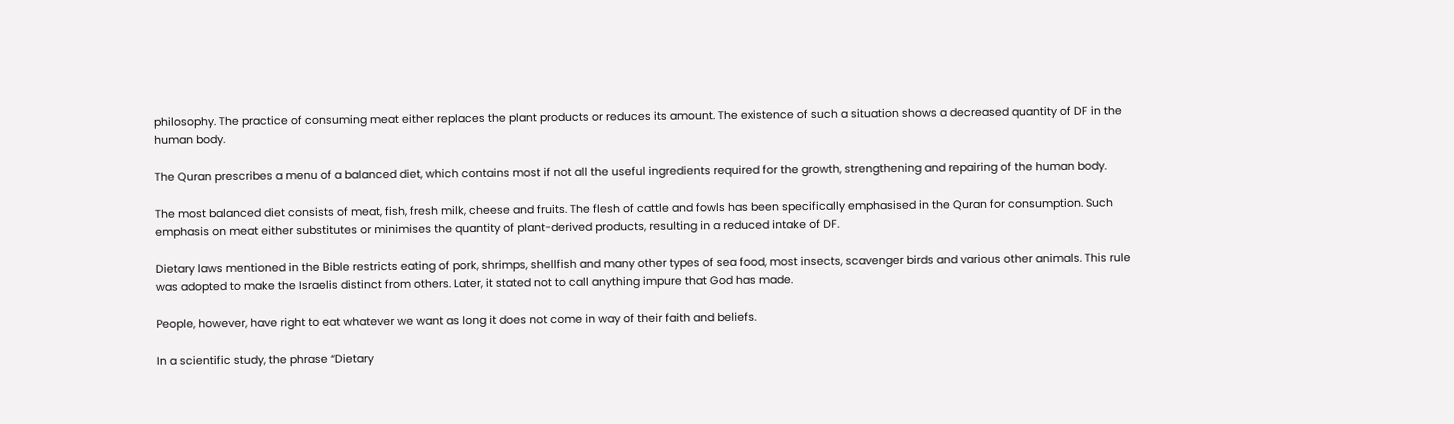philosophy. The practice of consuming meat either replaces the plant products or reduces its amount. The existence of such a situation shows a decreased quantity of DF in the human body.

The Quran prescribes a menu of a balanced diet, which contains most if not all the useful ingredients required for the growth, strengthening and repairing of the human body.

The most balanced diet consists of meat, fish, fresh milk, cheese and fruits. The flesh of cattle and fowls has been specifically emphasised in the Quran for consumption. Such emphasis on meat either substitutes or minimises the quantity of plant-derived products, resulting in a reduced intake of DF.

Dietary laws mentioned in the Bible restricts eating of pork, shrimps, shellfish and many other types of sea food, most insects, scavenger birds and various other animals. This rule was adopted to make the Israelis distinct from others. Later, it stated not to call anything impure that God has made.

People, however, have right to eat whatever we want as long it does not come in way of their faith and beliefs.

In a scientific study, the phrase “Dietary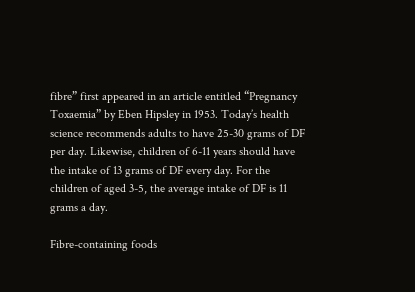fibre” first appeared in an article entitled “Pregnancy Toxaemia” by Eben Hipsley in 1953. Today’s health science recommends adults to have 25-30 grams of DF per day. Likewise, children of 6-11 years should have the intake of 13 grams of DF every day. For the children of aged 3-5, the average intake of DF is 11 grams a day.

Fibre-containing foods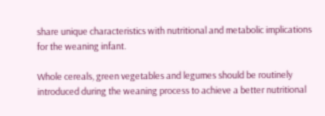share unique characteristics with nutritional and metabolic implications for the weaning infant.

Whole cereals, green vegetables and legumes should be routinely introduced during the weaning process to achieve a better nutritional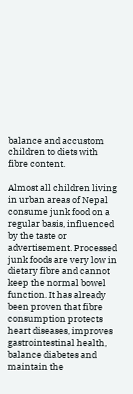balance and accustom children to diets with fibre content.

Almost all children living in urban areas of Nepal consume junk food on a regular basis, influenced by the taste or advertisement. Processed junk foods are very low in dietary fibre and cannot keep the normal bowel function. It has already been proven that fibre consumption protects heart diseases, improves gastrointestinal health, balance diabetes and maintain the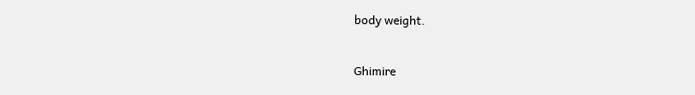body weight.

Ghimire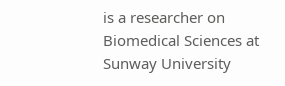is a researcher on Biomedical Sciences at Sunway University